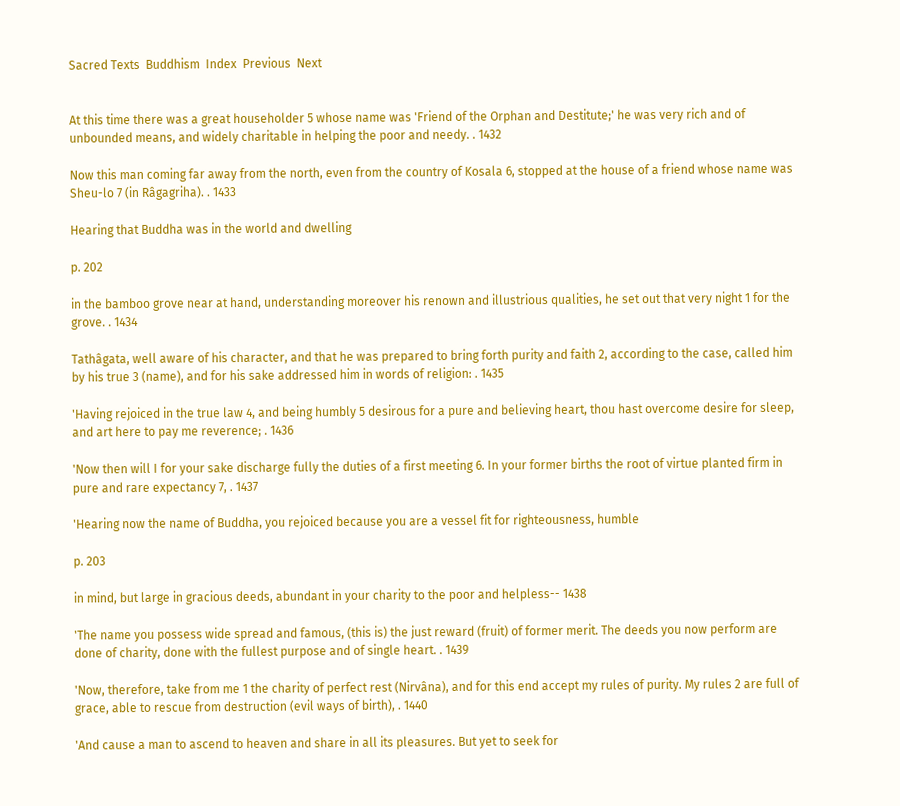Sacred Texts  Buddhism  Index  Previous  Next


At this time there was a great householder 5 whose name was 'Friend of the Orphan and Destitute;' he was very rich and of unbounded means, and widely charitable in helping the poor and needy. . 1432

Now this man coming far away from the north, even from the country of Kosala 6, stopped at the house of a friend whose name was Sheu-lo 7 (in Râgagriha). . 1433

Hearing that Buddha was in the world and dwelling

p. 202

in the bamboo grove near at hand, understanding moreover his renown and illustrious qualities, he set out that very night 1 for the grove. . 1434

Tathâgata, well aware of his character, and that he was prepared to bring forth purity and faith 2, according to the case, called him by his true 3 (name), and for his sake addressed him in words of religion: . 1435

'Having rejoiced in the true law 4, and being humbly 5 desirous for a pure and believing heart, thou hast overcome desire for sleep, and art here to pay me reverence; . 1436

'Now then will I for your sake discharge fully the duties of a first meeting 6. In your former births the root of virtue planted firm in pure and rare expectancy 7, . 1437

'Hearing now the name of Buddha, you rejoiced because you are a vessel fit for righteousness, humble

p. 203

in mind, but large in gracious deeds, abundant in your charity to the poor and helpless-- 1438

'The name you possess wide spread and famous, (this is) the just reward (fruit) of former merit. The deeds you now perform are done of charity, done with the fullest purpose and of single heart. . 1439

'Now, therefore, take from me 1 the charity of perfect rest (Nirvâna), and for this end accept my rules of purity. My rules 2 are full of grace, able to rescue from destruction (evil ways of birth), . 1440

'And cause a man to ascend to heaven and share in all its pleasures. But yet to seek for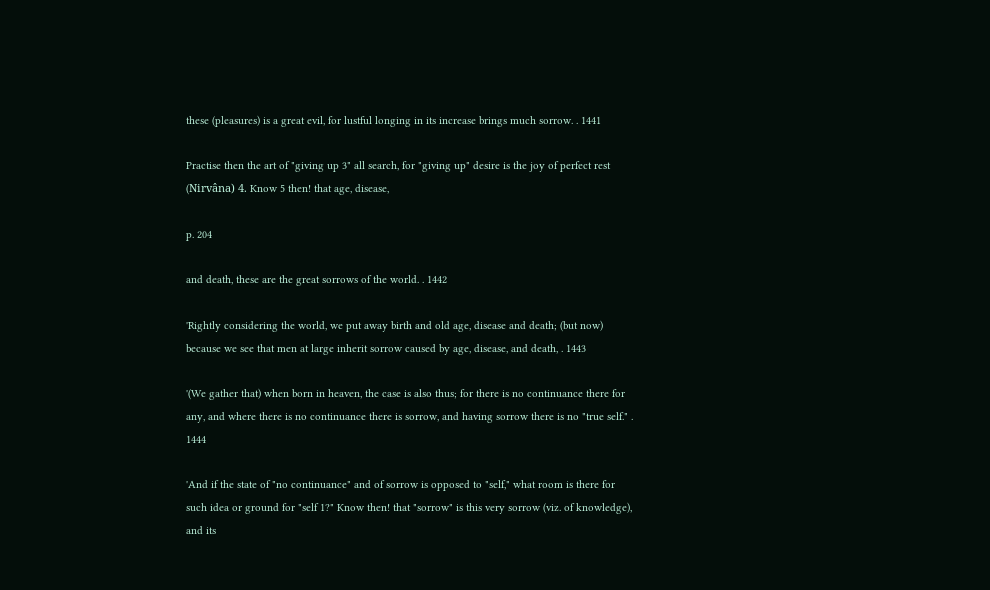these (pleasures) is a great evil, for lustful longing in its increase brings much sorrow. . 1441

Practise then the art of "giving up 3" all search, for "giving up" desire is the joy of perfect rest (Nirvâna) 4. Know 5 then! that age, disease,

p. 204

and death, these are the great sorrows of the world. . 1442

'Rightly considering the world, we put away birth and old age, disease and death; (but now) because we see that men at large inherit sorrow caused by age, disease, and death, . 1443

'(We gather that) when born in heaven, the case is also thus; for there is no continuance there for any, and where there is no continuance there is sorrow, and having sorrow there is no "true self." . 1444

'And if the state of "no continuance" and of sorrow is opposed to "self," what room is there for such idea or ground for "self 1?" Know then! that "sorrow" is this very sorrow (viz. of knowledge), and its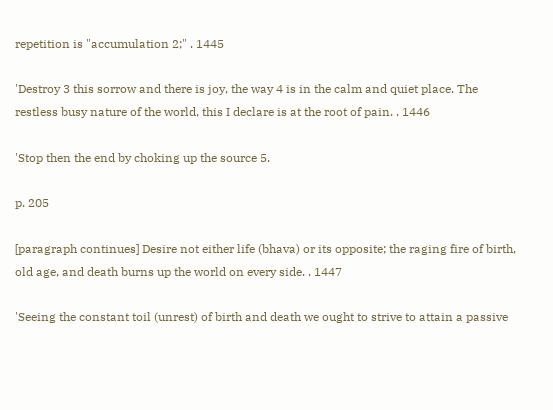repetition is "accumulation 2;" . 1445

'Destroy 3 this sorrow and there is joy, the way 4 is in the calm and quiet place. The restless busy nature of the world, this I declare is at the root of pain. . 1446

'Stop then the end by choking up the source 5.

p. 205

[paragraph continues] Desire not either life (bhava) or its opposite; the raging fire of birth, old age, and death burns up the world on every side. . 1447

'Seeing the constant toil (unrest) of birth and death we ought to strive to attain a passive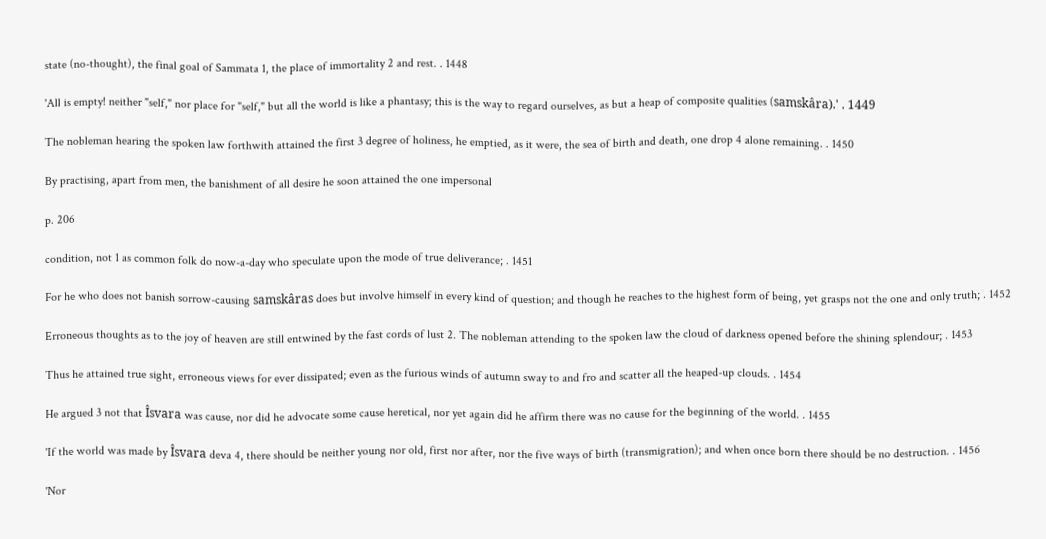state (no-thought), the final goal of Sammata 1, the place of immortality 2 and rest. . 1448

'All is empty! neither "self," nor place for "self," but all the world is like a phantasy; this is the way to regard ourselves, as but a heap of composite qualities (samskâra).' . 1449

The nobleman hearing the spoken law forthwith attained the first 3 degree of holiness, he emptied, as it were, the sea of birth and death, one drop 4 alone remaining. . 1450

By practising, apart from men, the banishment of all desire he soon attained the one impersonal

p. 206

condition, not 1 as common folk do now-a-day who speculate upon the mode of true deliverance; . 1451

For he who does not banish sorrow-causing samskâras does but involve himself in every kind of question; and though he reaches to the highest form of being, yet grasps not the one and only truth; . 1452

Erroneous thoughts as to the joy of heaven are still entwined by the fast cords of lust 2. The nobleman attending to the spoken law the cloud of darkness opened before the shining splendour; . 1453

Thus he attained true sight, erroneous views for ever dissipated; even as the furious winds of autumn sway to and fro and scatter all the heaped-up clouds. . 1454

He argued 3 not that Îsvara was cause, nor did he advocate some cause heretical, nor yet again did he affirm there was no cause for the beginning of the world. . 1455

'If the world was made by Îsvara deva 4, there should be neither young nor old, first nor after, nor the five ways of birth (transmigration); and when once born there should be no destruction. . 1456

'Nor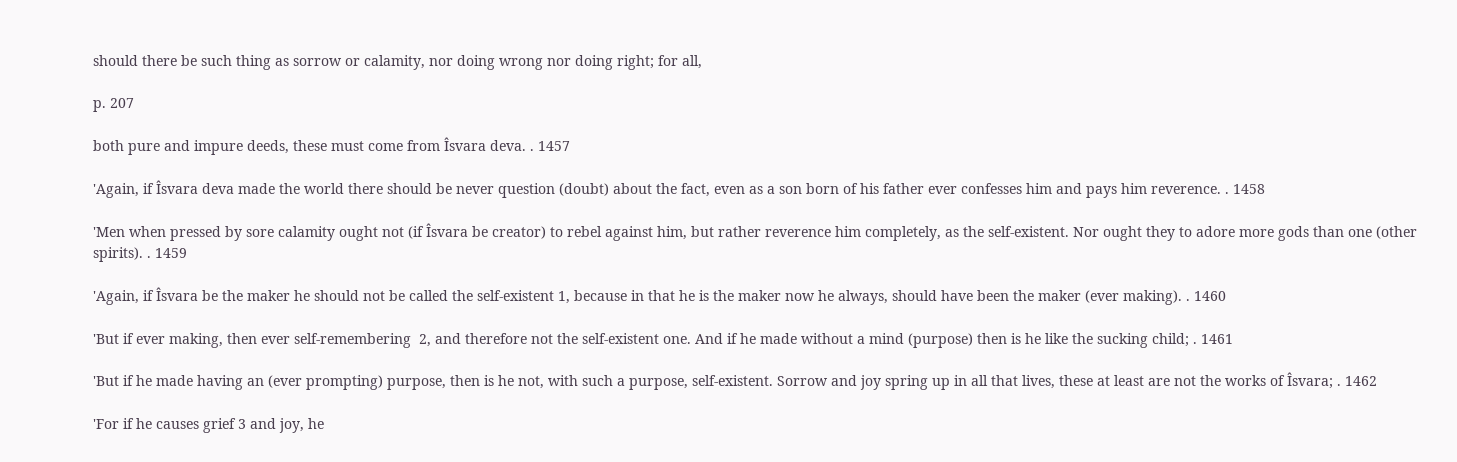should there be such thing as sorrow or calamity, nor doing wrong nor doing right; for all,

p. 207

both pure and impure deeds, these must come from Îsvara deva. . 1457

'Again, if Îsvara deva made the world there should be never question (doubt) about the fact, even as a son born of his father ever confesses him and pays him reverence. . 1458

'Men when pressed by sore calamity ought not (if Îsvara be creator) to rebel against him, but rather reverence him completely, as the self-existent. Nor ought they to adore more gods than one (other spirits). . 1459

'Again, if Îsvara be the maker he should not be called the self-existent 1, because in that he is the maker now he always, should have been the maker (ever making). . 1460

'But if ever making, then ever self-remembering  2, and therefore not the self-existent one. And if he made without a mind (purpose) then is he like the sucking child; . 1461

'But if he made having an (ever prompting) purpose, then is he not, with such a purpose, self-existent. Sorrow and joy spring up in all that lives, these at least are not the works of Îsvara; . 1462

'For if he causes grief 3 and joy, he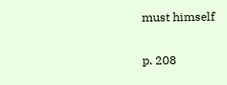must himself

p. 208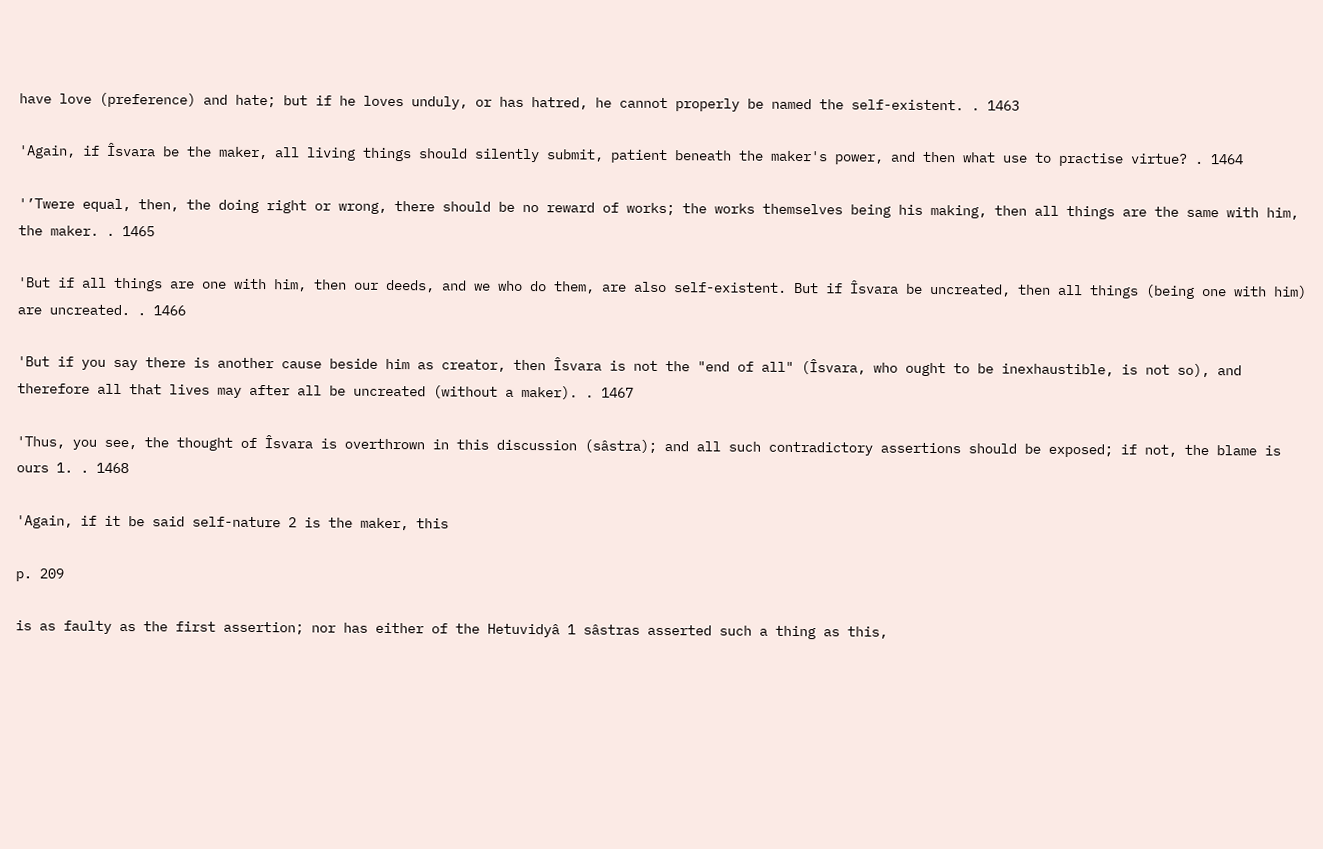have love (preference) and hate; but if he loves unduly, or has hatred, he cannot properly be named the self-existent. . 1463

'Again, if Îsvara be the maker, all living things should silently submit, patient beneath the maker's power, and then what use to practise virtue? . 1464

'’Twere equal, then, the doing right or wrong, there should be no reward of works; the works themselves being his making, then all things are the same with him, the maker. . 1465

'But if all things are one with him, then our deeds, and we who do them, are also self-existent. But if Îsvara be uncreated, then all things (being one with him) are uncreated. . 1466

'But if you say there is another cause beside him as creator, then Îsvara is not the "end of all" (Îsvara, who ought to be inexhaustible, is not so), and therefore all that lives may after all be uncreated (without a maker). . 1467

'Thus, you see, the thought of Îsvara is overthrown in this discussion (sâstra); and all such contradictory assertions should be exposed; if not, the blame is ours 1. . 1468

'Again, if it be said self-nature 2 is the maker, this

p. 209

is as faulty as the first assertion; nor has either of the Hetuvidyâ 1 sâstras asserted such a thing as this,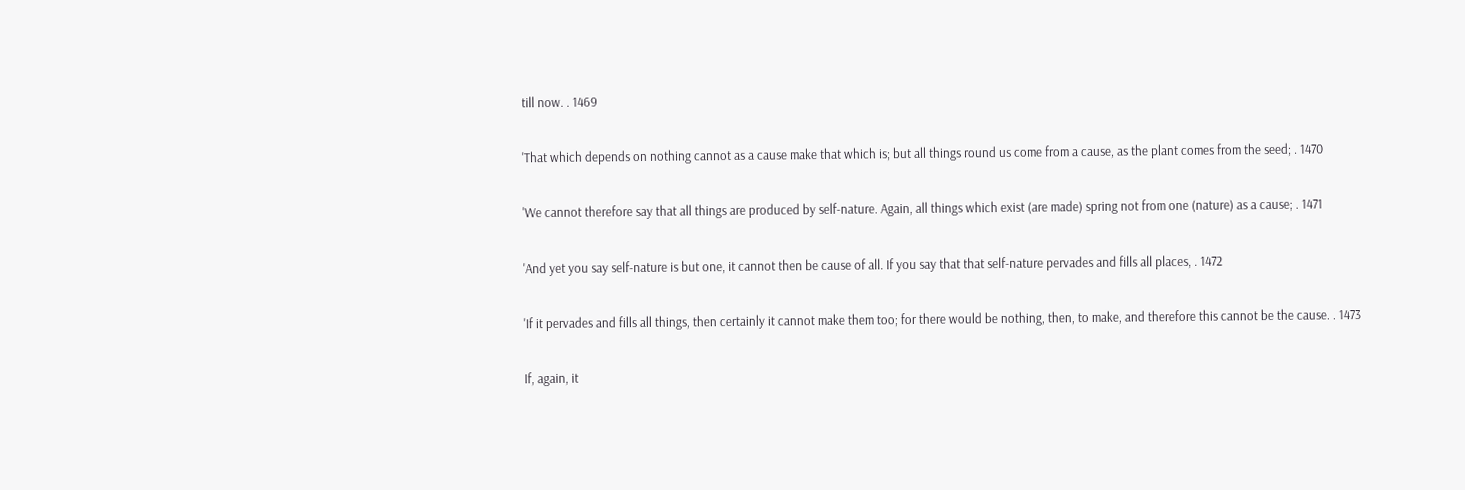till now. . 1469

'That which depends on nothing cannot as a cause make that which is; but all things round us come from a cause, as the plant comes from the seed; . 1470

'We cannot therefore say that all things are produced by self-nature. Again, all things which exist (are made) spring not from one (nature) as a cause; . 1471

'And yet you say self-nature is but one, it cannot then be cause of all. If you say that that self-nature pervades and fills all places, . 1472

'If it pervades and fills all things, then certainly it cannot make them too; for there would be nothing, then, to make, and therefore this cannot be the cause. . 1473

If, again, it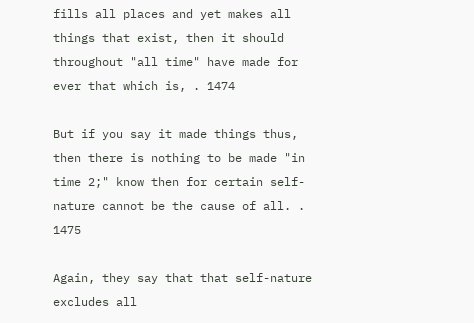fills all places and yet makes all things that exist, then it should throughout "all time" have made for ever that which is, . 1474

But if you say it made things thus, then there is nothing to be made "in time 2;" know then for certain self-nature cannot be the cause of all. . 1475

Again, they say that that self-nature excludes all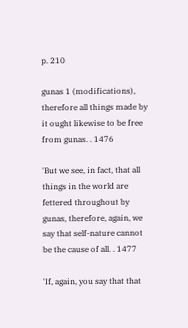p. 210

gunas 1 (modifications), therefore all things made by it ought likewise to be free from gunas. . 1476

'But we see, in fact, that all things in the world are fettered throughout by gunas, therefore, again, we say that self-nature cannot be the cause of all. . 1477

'If, again, you say that that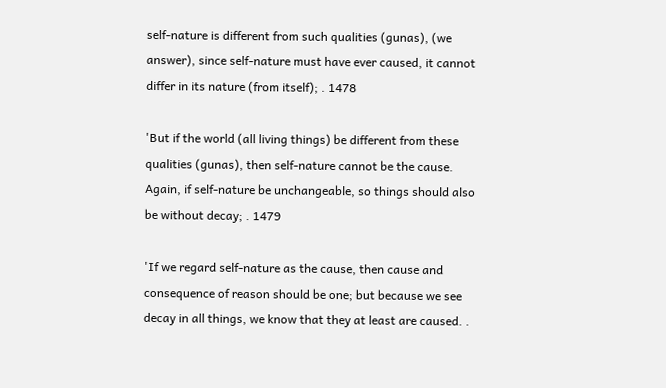self-nature is different from such qualities (gunas), (we answer), since self-nature must have ever caused, it cannot differ in its nature (from itself); . 1478

'But if the world (all living things) be different from these qualities (gunas), then self-nature cannot be the cause. Again, if self-nature be unchangeable, so things should also be without decay; . 1479

'If we regard self-nature as the cause, then cause and consequence of reason should be one; but because we see decay in all things, we know that they at least are caused. .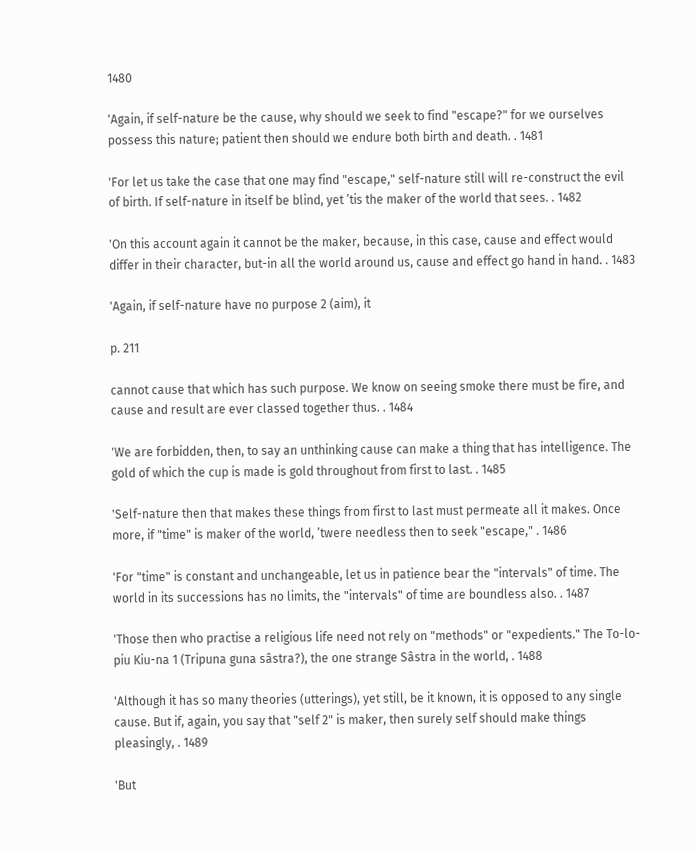1480

'Again, if self-nature be the cause, why should we seek to find "escape?" for we ourselves possess this nature; patient then should we endure both birth and death. . 1481

'For let us take the case that one may find "escape," self-nature still will re-construct the evil of birth. If self-nature in itself be blind, yet ’tis the maker of the world that sees. . 1482

'On this account again it cannot be the maker, because, in this case, cause and effect would differ in their character, but-in all the world around us, cause and effect go hand in hand. . 1483

'Again, if self-nature have no purpose 2 (aim), it

p. 211

cannot cause that which has such purpose. We know on seeing smoke there must be fire, and cause and result are ever classed together thus. . 1484

'We are forbidden, then, to say an unthinking cause can make a thing that has intelligence. The gold of which the cup is made is gold throughout from first to last. . 1485

'Self-nature then that makes these things from first to last must permeate all it makes. Once more, if "time" is maker of the world, ’twere needless then to seek "escape," . 1486

'For "time" is constant and unchangeable, let us in patience bear the "intervals" of time. The world in its successions has no limits, the "intervals" of time are boundless also. . 1487

'Those then who practise a religious life need not rely on "methods" or "expedients." The To-lo-piu Kiu-na 1 (Tripuna guna sâstra?), the one strange Sâstra in the world, . 1488

'Although it has so many theories (utterings), yet still, be it known, it is opposed to any single cause. But if, again, you say that "self 2" is maker, then surely self should make things pleasingly, . 1489

'But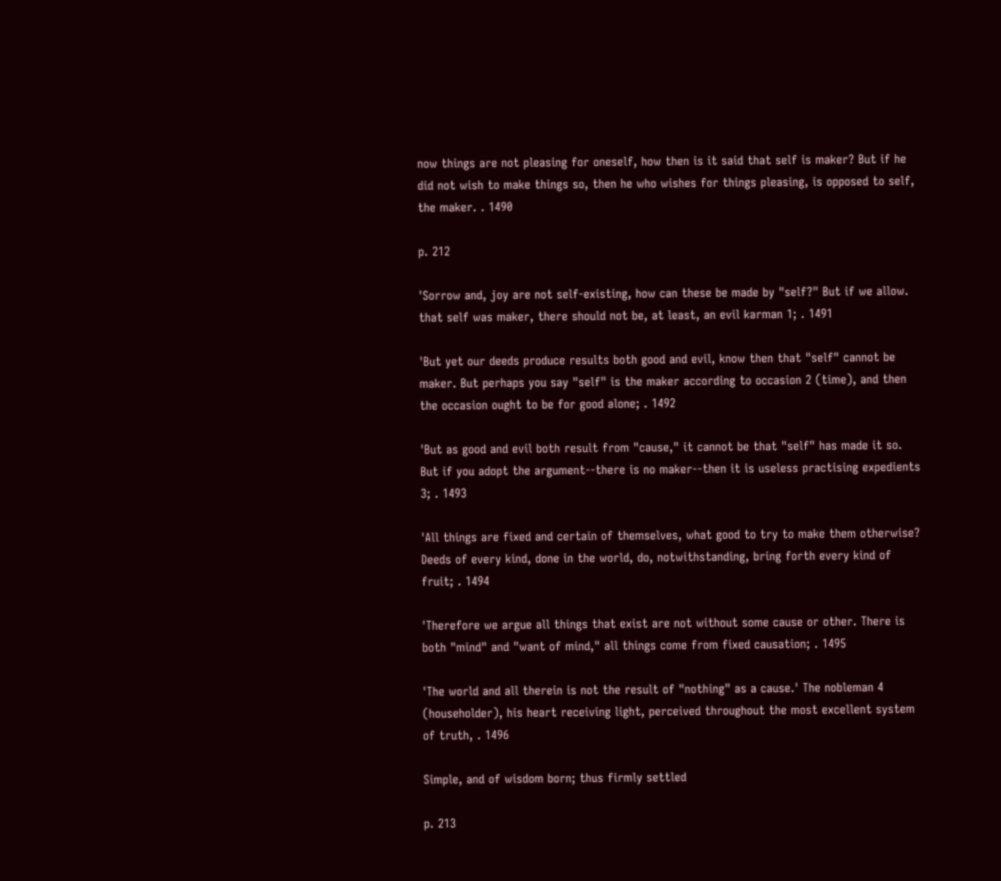now things are not pleasing for oneself, how then is it said that self is maker? But if he did not wish to make things so, then he who wishes for things pleasing, is opposed to self, the maker. . 1490

p. 212

'Sorrow and, joy are not self-existing, how can these be made by "self?" But if we allow. that self was maker, there should not be, at least, an evil karman 1; . 1491

'But yet our deeds produce results both good and evil, know then that "self" cannot be maker. But perhaps you say "self" is the maker according to occasion 2 (time), and then the occasion ought to be for good alone; . 1492

'But as good and evil both result from "cause," it cannot be that "self" has made it so. But if you adopt the argument--there is no maker--then it is useless practising expedients  3; . 1493

'All things are fixed and certain of themselves, what good to try to make them otherwise? Deeds of every kind, done in the world, do, notwithstanding, bring forth every kind of fruit; . 1494

'Therefore we argue all things that exist are not without some cause or other. There is both "mind" and "want of mind," all things come from fixed causation; . 1495

'The world and all therein is not the result of "nothing" as a cause.' The nobleman 4 (householder), his heart receiving light, perceived throughout the most excellent system of truth, . 1496

Simple, and of wisdom born; thus firmly settled

p. 213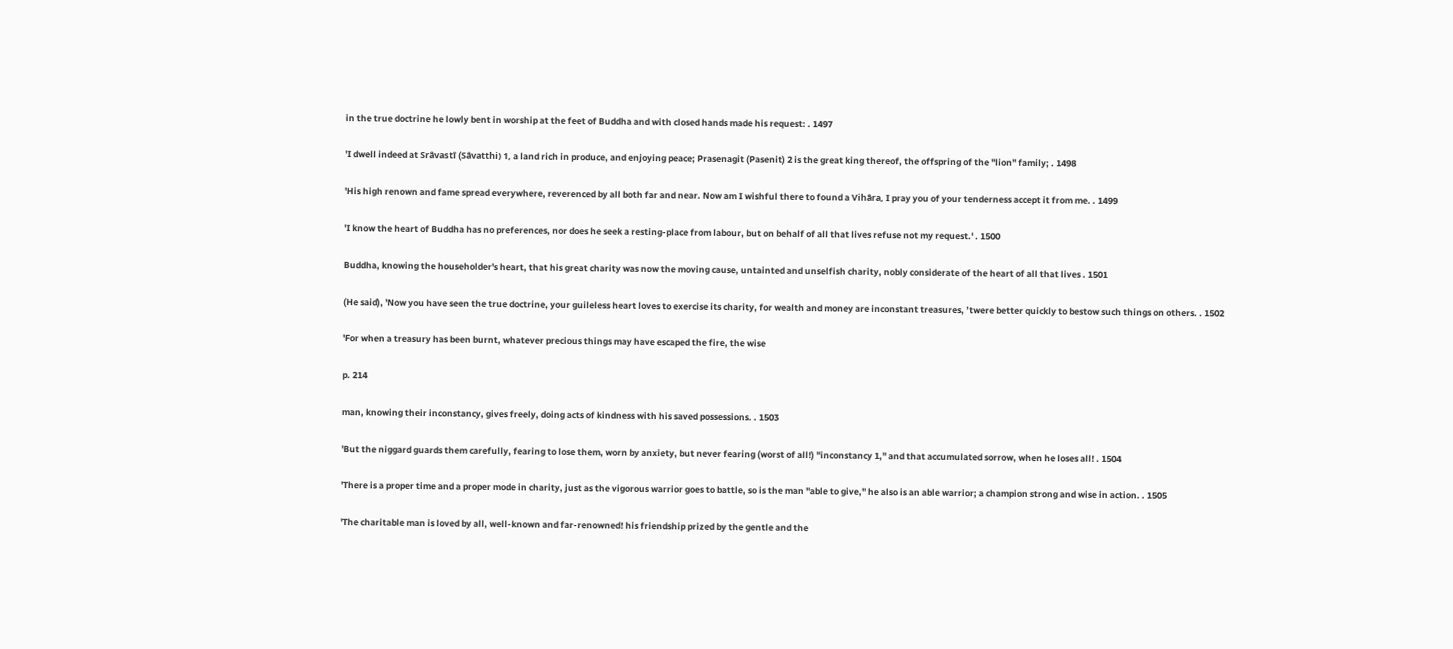in the true doctrine he lowly bent in worship at the feet of Buddha and with closed hands made his request: . 1497

'I dwell indeed at Srâvastî (Sâvatthi) 1, a land rich in produce, and enjoying peace; Prasenagit (Pasenit) 2 is the great king thereof, the offspring of the "lion" family; . 1498

'His high renown and fame spread everywhere, reverenced by all both far and near. Now am I wishful there to found a Vihâra, I pray you of your tenderness accept it from me. . 1499

'I know the heart of Buddha has no preferences, nor does he seek a resting-place from labour, but on behalf of all that lives refuse not my request.' . 1500

Buddha, knowing the householder's heart, that his great charity was now the moving cause, untainted and unselfish charity, nobly considerate of the heart of all that lives . 1501

(He said), 'Now you have seen the true doctrine, your guileless heart loves to exercise its charity, for wealth and money are inconstant treasures, ’twere better quickly to bestow such things on others. . 1502

'For when a treasury has been burnt, whatever precious things may have escaped the fire, the wise

p. 214

man, knowing their inconstancy, gives freely, doing acts of kindness with his saved possessions. . 1503

'But the niggard guards them carefully, fearing to lose them, worn by anxiety, but never fearing (worst of all!) "inconstancy 1," and that accumulated sorrow, when he loses all! . 1504

'There is a proper time and a proper mode in charity, just as the vigorous warrior goes to battle, so is the man "able to give," he also is an able warrior; a champion strong and wise in action. . 1505

'The charitable man is loved by all, well-known and far-renowned! his friendship prized by the gentle and the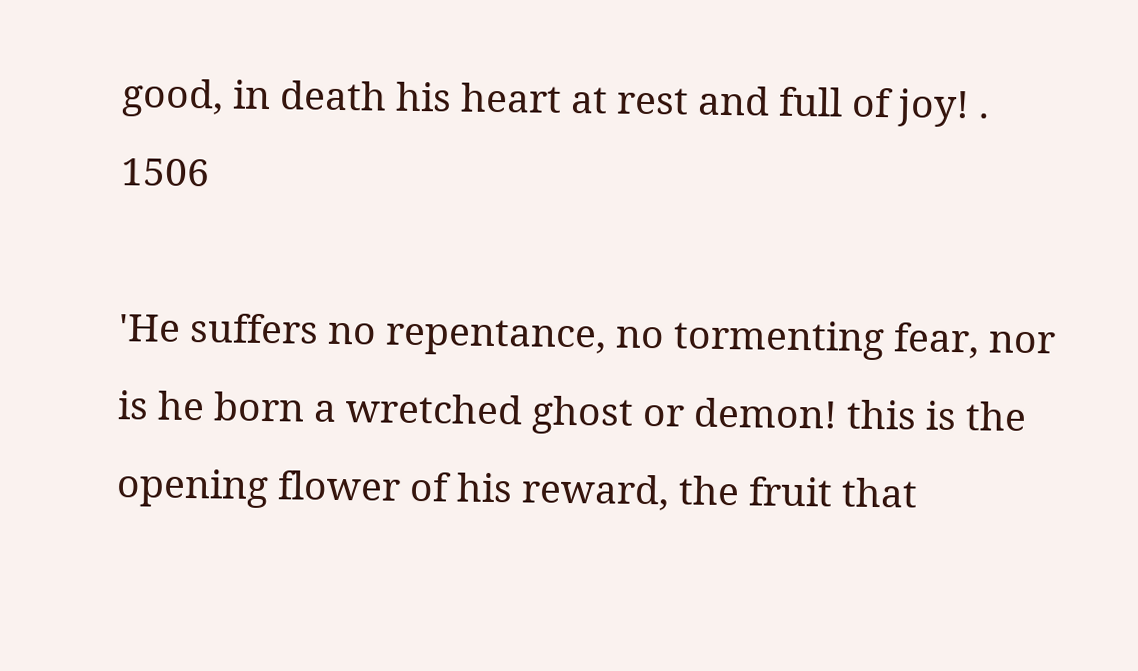good, in death his heart at rest and full of joy! . 1506

'He suffers no repentance, no tormenting fear, nor is he born a wretched ghost or demon! this is the opening flower of his reward, the fruit that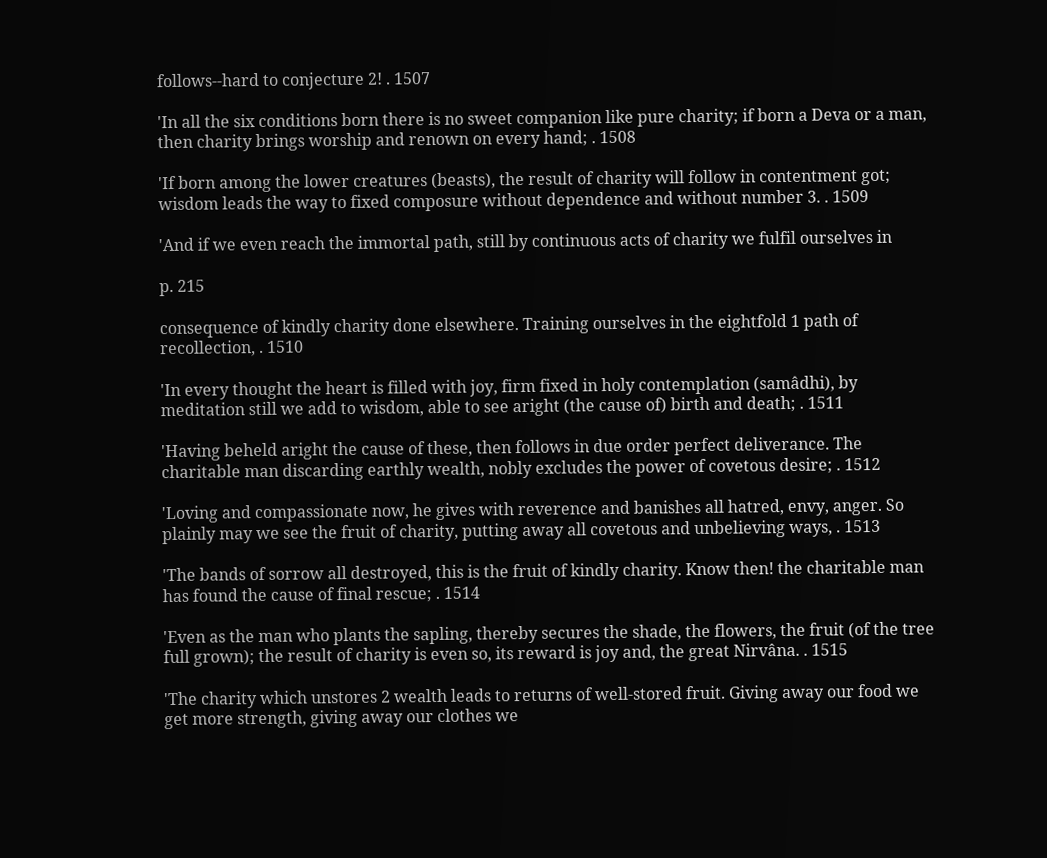follows--hard to conjecture 2! . 1507

'In all the six conditions born there is no sweet companion like pure charity; if born a Deva or a man, then charity brings worship and renown on every hand; . 1508

'If born among the lower creatures (beasts), the result of charity will follow in contentment got; wisdom leads the way to fixed composure without dependence and without number 3. . 1509

'And if we even reach the immortal path, still by continuous acts of charity we fulfil ourselves in

p. 215

consequence of kindly charity done elsewhere. Training ourselves in the eightfold 1 path of recollection, . 1510

'In every thought the heart is filled with joy, firm fixed in holy contemplation (samâdhi), by meditation still we add to wisdom, able to see aright (the cause of) birth and death; . 1511

'Having beheld aright the cause of these, then follows in due order perfect deliverance. The charitable man discarding earthly wealth, nobly excludes the power of covetous desire; . 1512

'Loving and compassionate now, he gives with reverence and banishes all hatred, envy, anger. So plainly may we see the fruit of charity, putting away all covetous and unbelieving ways, . 1513

'The bands of sorrow all destroyed, this is the fruit of kindly charity. Know then! the charitable man has found the cause of final rescue; . 1514

'Even as the man who plants the sapling, thereby secures the shade, the flowers, the fruit (of the tree full grown); the result of charity is even so, its reward is joy and, the great Nirvâna. . 1515

'The charity which unstores 2 wealth leads to returns of well-stored fruit. Giving away our food we get more strength, giving away our clothes we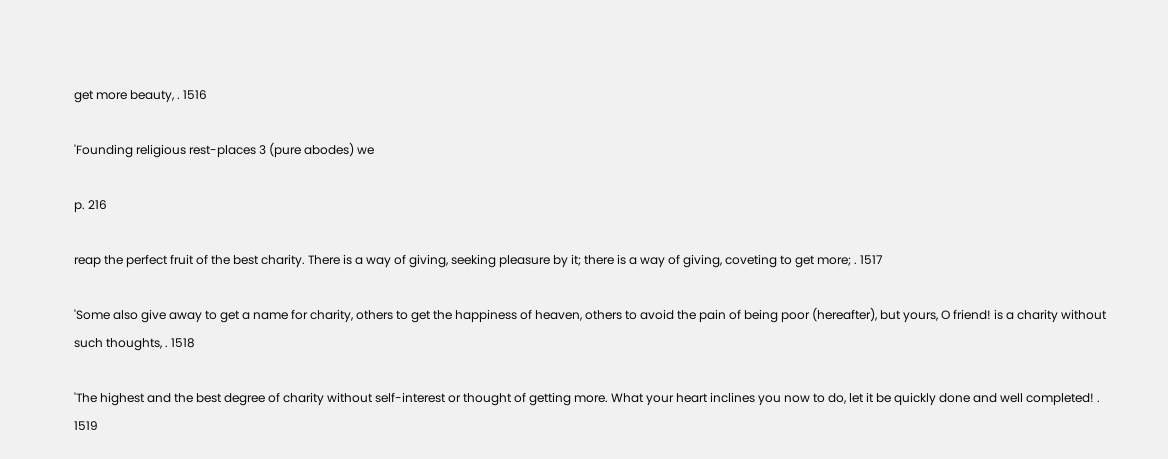get more beauty, . 1516

'Founding religious rest-places 3 (pure abodes) we

p. 216

reap the perfect fruit of the best charity. There is a way of giving, seeking pleasure by it; there is a way of giving, coveting to get more; . 1517

'Some also give away to get a name for charity, others to get the happiness of heaven, others to avoid the pain of being poor (hereafter), but yours, O friend! is a charity without such thoughts, . 1518

'The highest and the best degree of charity without self-interest or thought of getting more. What your heart inclines you now to do, let it be quickly done and well completed! . 1519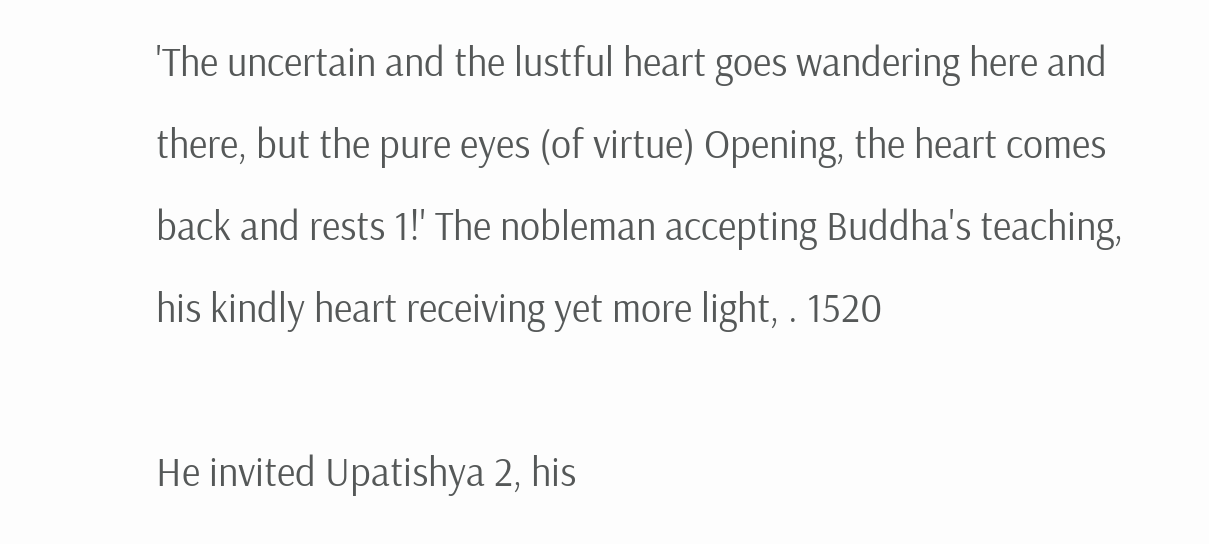'The uncertain and the lustful heart goes wandering here and there, but the pure eyes (of virtue) Opening, the heart comes back and rests 1!' The nobleman accepting Buddha's teaching, his kindly heart receiving yet more light, . 1520

He invited Upatishya 2, his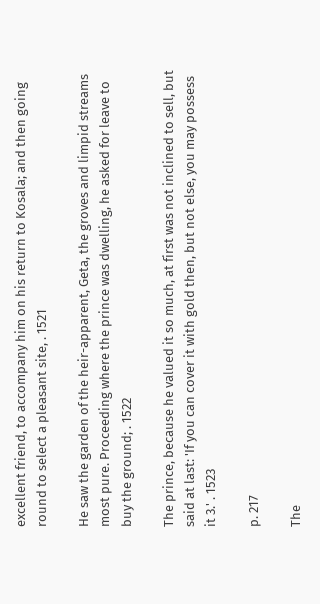excellent friend, to accompany him on his return to Kosala; and then going round to select a pleasant site, . 1521

He saw the garden of the heir-apparent, Geta, the groves and limpid streams most pure. Proceeding where the prince was dwelling, he asked for leave to buy the ground; . 1522

The prince, because he valued it so much, at first was not inclined to sell, but said at last: 'If you can cover it with gold then, but not else, you may possess it 3.' . 1523

p. 217

The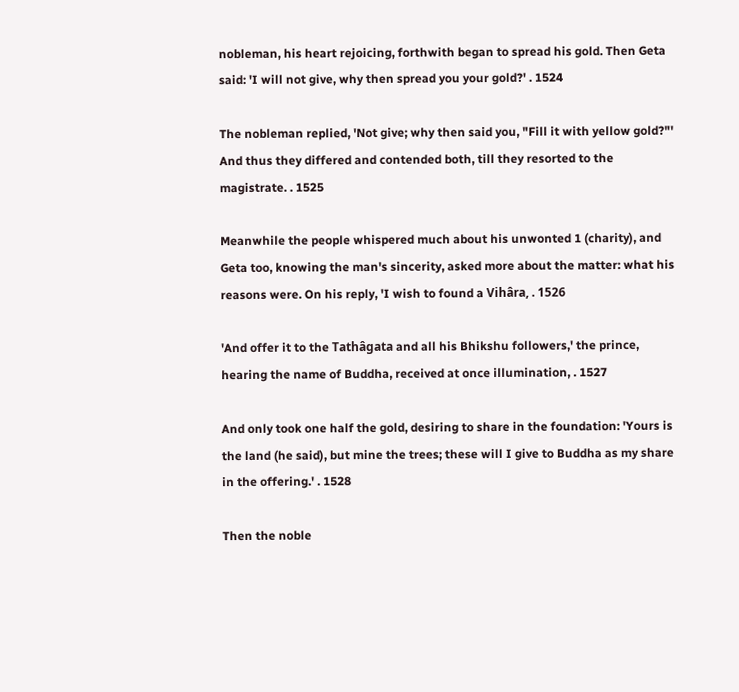nobleman, his heart rejoicing, forthwith began to spread his gold. Then Geta said: 'I will not give, why then spread you your gold?' . 1524

The nobleman replied, 'Not give; why then said you, "Fill it with yellow gold?"' And thus they differed and contended both, till they resorted to the magistrate. . 1525

Meanwhile the people whispered much about his unwonted 1 (charity), and Geta too, knowing the man's sincerity, asked more about the matter: what his reasons were. On his reply, 'I wish to found a Vihâra, . 1526

'And offer it to the Tathâgata and all his Bhikshu followers,' the prince, hearing the name of Buddha, received at once illumination, . 1527

And only took one half the gold, desiring to share in the foundation: 'Yours is the land (he said), but mine the trees; these will I give to Buddha as my share in the offering.' . 1528

Then the noble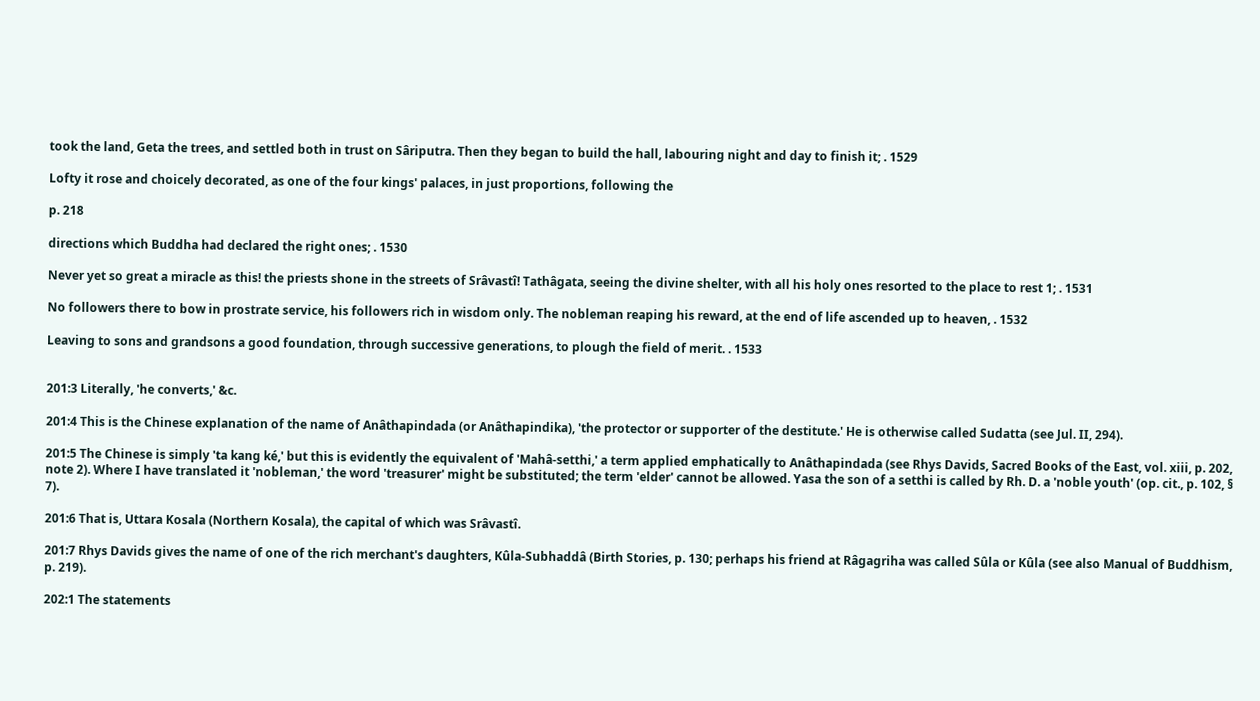took the land, Geta the trees, and settled both in trust on Sâriputra. Then they began to build the hall, labouring night and day to finish it; . 1529

Lofty it rose and choicely decorated, as one of the four kings' palaces, in just proportions, following the

p. 218

directions which Buddha had declared the right ones; . 1530

Never yet so great a miracle as this! the priests shone in the streets of Srâvastî! Tathâgata, seeing the divine shelter, with all his holy ones resorted to the place to rest 1; . 1531

No followers there to bow in prostrate service, his followers rich in wisdom only. The nobleman reaping his reward, at the end of life ascended up to heaven, . 1532

Leaving to sons and grandsons a good foundation, through successive generations, to plough the field of merit. . 1533


201:3 Literally, 'he converts,' &c.

201:4 This is the Chinese explanation of the name of Anâthapindada (or Anâthapindika), 'the protector or supporter of the destitute.' He is otherwise called Sudatta (see Jul. II, 294).

201:5 The Chinese is simply 'ta kang ké,' but this is evidently the equivalent of 'Mahâ-setthi,' a term applied emphatically to Anâthapindada (see Rhys Davids, Sacred Books of the East, vol. xiii, p. 202, note 2). Where I have translated it 'nobleman,' the word 'treasurer' might be substituted; the term 'elder' cannot be allowed. Yasa the son of a setthi is called by Rh. D. a 'noble youth' (op. cit., p. 102, § 7).

201:6 That is, Uttara Kosala (Northern Kosala), the capital of which was Srâvastî.

201:7 Rhys Davids gives the name of one of the rich merchant's daughters, Kûla-Subhaddâ (Birth Stories, p. 130; perhaps his friend at Râgagriha was called Sûla or Kûla (see also Manual of Buddhism, p. 219).

202:1 The statements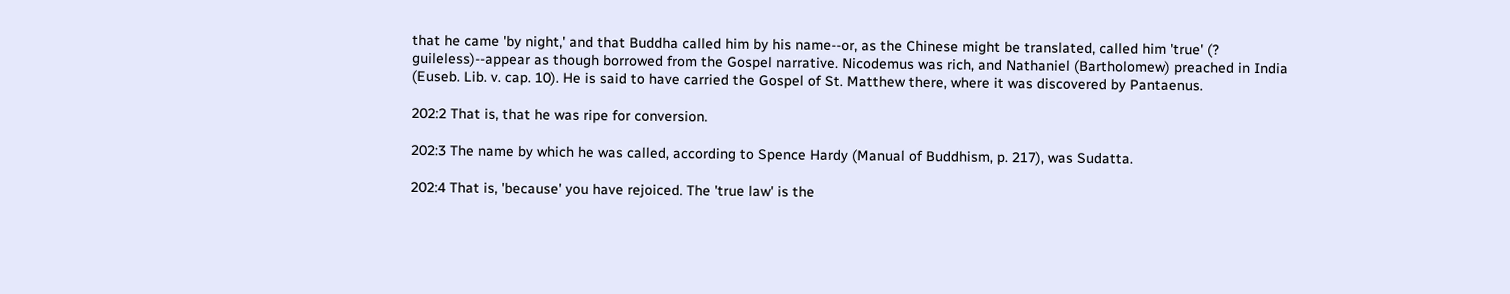that he came 'by night,' and that Buddha called him by his name--or, as the Chinese might be translated, called him 'true' (? guileless)--appear as though borrowed from the Gospel narrative. Nicodemus was rich, and Nathaniel (Bartholomew) preached in India (Euseb. Lib. v. cap. 10). He is said to have carried the Gospel of St. Matthew there, where it was discovered by Pantaenus.

202:2 That is, that he was ripe for conversion.

202:3 The name by which he was called, according to Spence Hardy (Manual of Buddhism, p. 217), was Sudatta.

202:4 That is, 'because' you have rejoiced. The 'true law' is the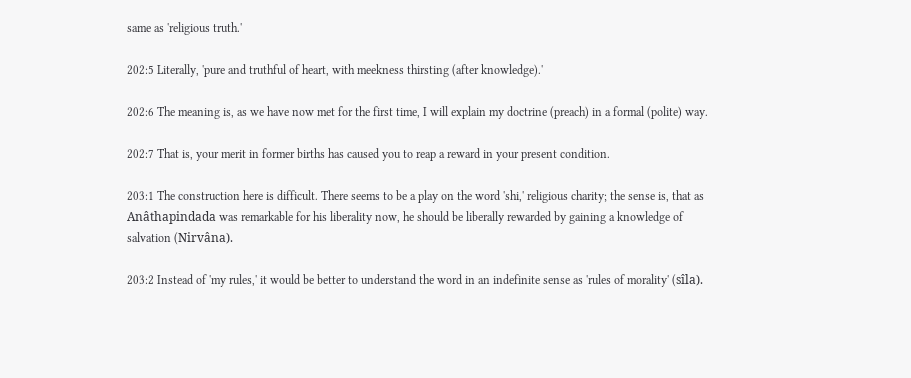same as 'religious truth.'

202:5 Literally, 'pure and truthful of heart, with meekness thirsting (after knowledge).'

202:6 The meaning is, as we have now met for the first time, I will explain my doctrine (preach) in a formal (polite) way.

202:7 That is, your merit in former births has caused you to reap a reward in your present condition.

203:1 The construction here is difficult. There seems to be a play on the word 'shi,' religious charity; the sense is, that as Anâthapindada was remarkable for his liberality now, he should be liberally rewarded by gaining a knowledge of salvation (Nirvâna).

203:2 Instead of 'my rules,' it would be better to understand the word in an indefinite sense as 'rules of morality' (sîla).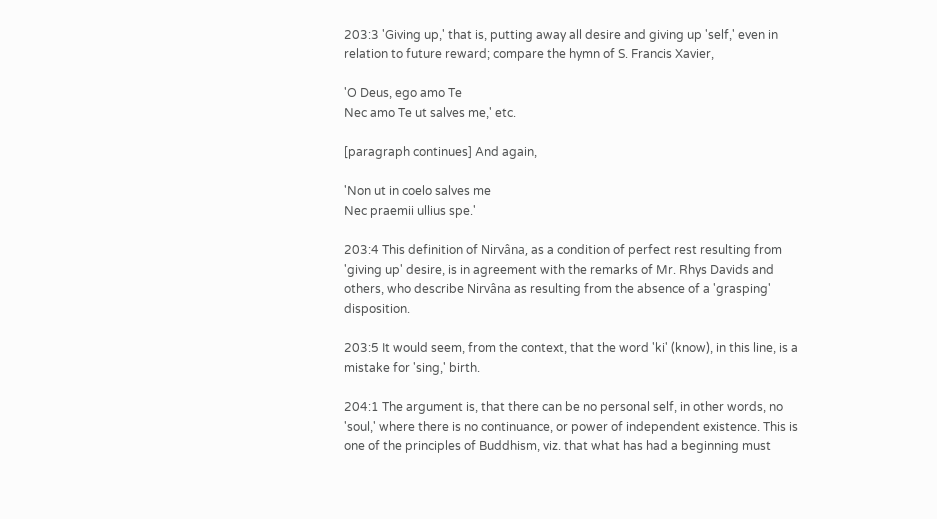203:3 'Giving up,' that is, putting away all desire and giving up 'self,' even in relation to future reward; compare the hymn of S. Francis Xavier,

'O Deus, ego amo Te
Nec amo Te ut salves me,' etc.

[paragraph continues] And again,

'Non ut in coelo salves me
Nec praemii ullius spe.'

203:4 This definition of Nirvâna, as a condition of perfect rest resulting from 'giving up' desire, is in agreement with the remarks of Mr. Rhys Davids and others, who describe Nirvâna as resulting from the absence of a 'grasping' disposition.

203:5 It would seem, from the context, that the word 'ki' (know), in this line, is a mistake for 'sing,' birth.

204:1 The argument is, that there can be no personal self, in other words, no 'soul,' where there is no continuance, or power of independent existence. This is one of the principles of Buddhism, viz. that what has had a beginning must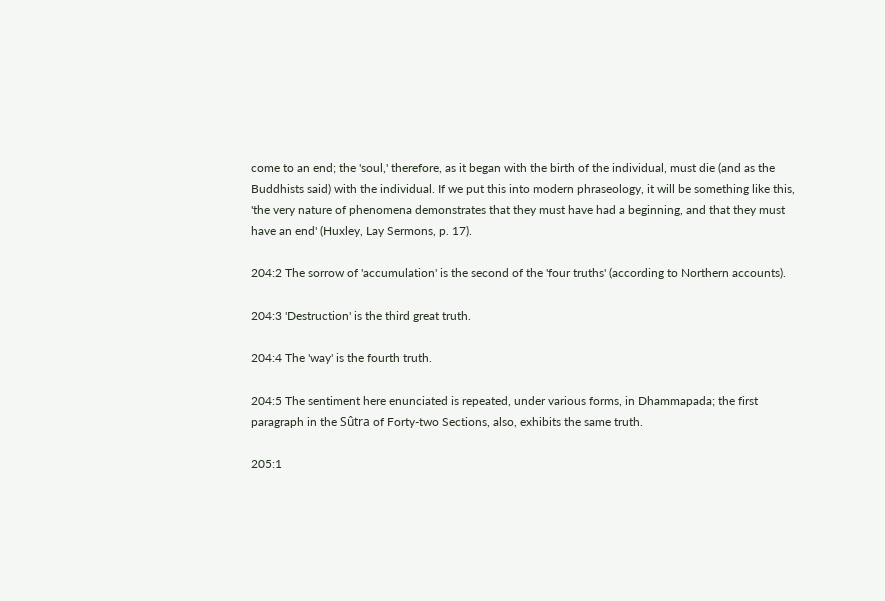come to an end; the 'soul,' therefore, as it began with the birth of the individual, must die (and as the Buddhists said) with the individual. If we put this into modern phraseology, it will be something like this, 'the very nature of phenomena demonstrates that they must have had a beginning, and that they must have an end' (Huxley, Lay Sermons, p. 17).

204:2 The sorrow of 'accumulation' is the second of the 'four truths' (according to Northern accounts).

204:3 'Destruction' is the third great truth.

204:4 The 'way' is the fourth truth.

204:5 The sentiment here enunciated is repeated, under various forms, in Dhammapada; the first paragraph in the Sûtra of Forty-two Sections, also, exhibits the same truth.

205:1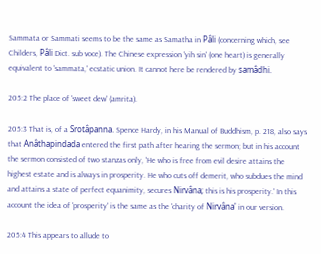Sammata or Sammati seems to be the same as Samatha in Pâli (concerning which, see Childers, Pâli Dict. sub voce). The Chinese expression 'yih sin' (one heart) is generally equivalent to 'sammata,' ecstatic union. It cannot here be rendered by samâdhi.

205:2 The place of 'sweet dew' (amrita).

205:3 That is, of a Srotâpanna. Spence Hardy, in his Manual of Buddhism, p. 218, also says that Anâthapindada entered the first path after hearing the sermon; but in his account the sermon consisted of two stanzas only, 'He who is free from evil desire attains the highest estate and is always in prosperity. He who cuts off demerit, who subdues the mind and attains a state of perfect equanimity, secures Nirvâna; this is his prosperity.' In this account the idea of 'prosperity' is the same as the 'charity of Nirvâna' in our version.

205:4 This appears to allude to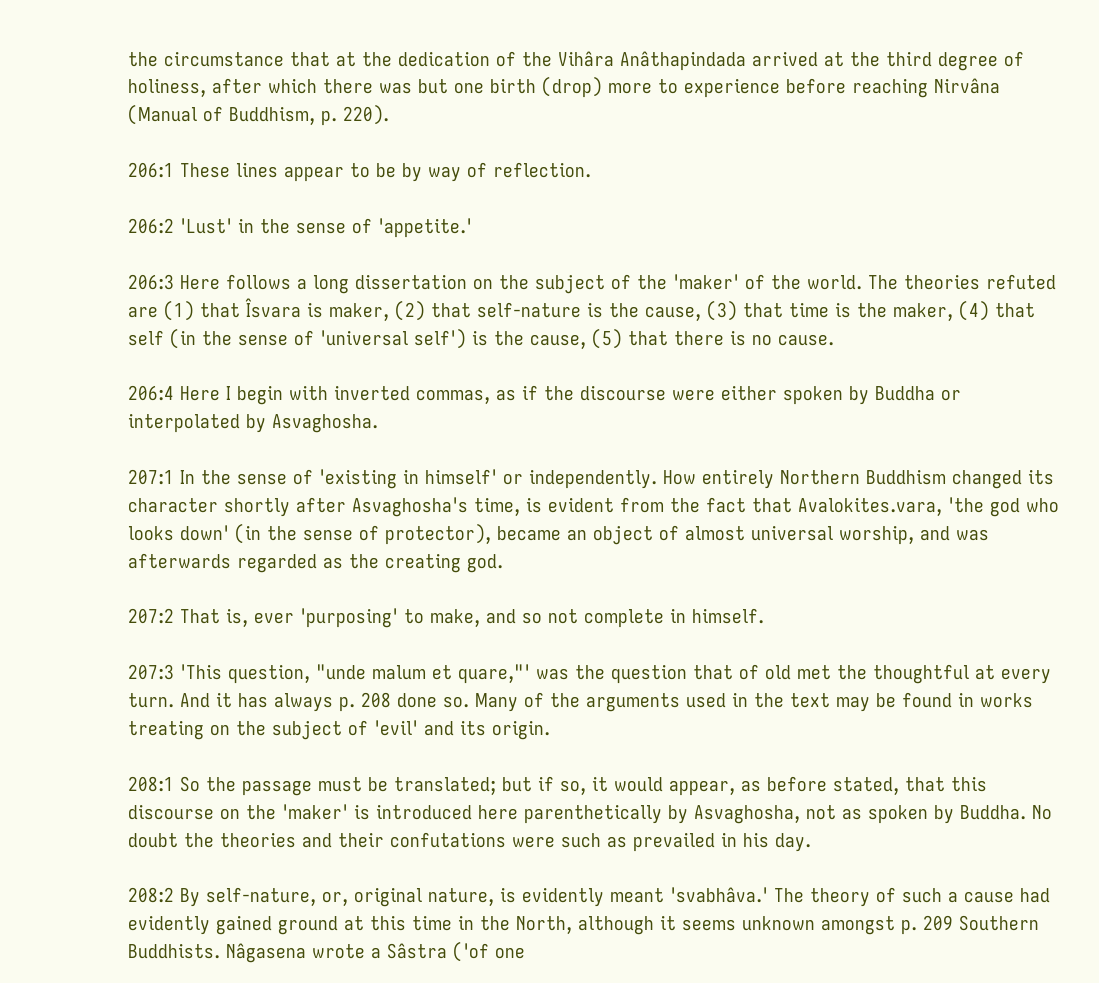the circumstance that at the dedication of the Vihâra Anâthapindada arrived at the third degree of holiness, after which there was but one birth (drop) more to experience before reaching Nirvâna (Manual of Buddhism, p. 220).

206:1 These lines appear to be by way of reflection.

206:2 'Lust' in the sense of 'appetite.'

206:3 Here follows a long dissertation on the subject of the 'maker' of the world. The theories refuted are (1) that Îsvara is maker, (2) that self-nature is the cause, (3) that time is the maker, (4) that self (in the sense of 'universal self') is the cause, (5) that there is no cause.

206:4 Here I begin with inverted commas, as if the discourse were either spoken by Buddha or interpolated by Asvaghosha.

207:1 In the sense of 'existing in himself' or independently. How entirely Northern Buddhism changed its character shortly after Asvaghosha's time, is evident from the fact that Avalokites.vara, 'the god who looks down' (in the sense of protector), became an object of almost universal worship, and was afterwards regarded as the creating god.

207:2 That is, ever 'purposing' to make, and so not complete in himself.

207:3 'This question, "unde malum et quare,"' was the question that of old met the thoughtful at every turn. And it has always p. 208 done so. Many of the arguments used in the text may be found in works treating on the subject of 'evil' and its origin.

208:1 So the passage must be translated; but if so, it would appear, as before stated, that this discourse on the 'maker' is introduced here parenthetically by Asvaghosha, not as spoken by Buddha. No doubt the theories and their confutations were such as prevailed in his day.

208:2 By self-nature, or, original nature, is evidently meant 'svabhâva.' The theory of such a cause had evidently gained ground at this time in the North, although it seems unknown amongst p. 209 Southern Buddhists. Nâgasena wrote a Sâstra ('of one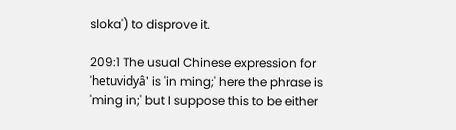sloka') to disprove it.

209:1 The usual Chinese expression for 'hetuvidyâ' is 'in ming;' here the phrase is 'ming in;' but I suppose this to be either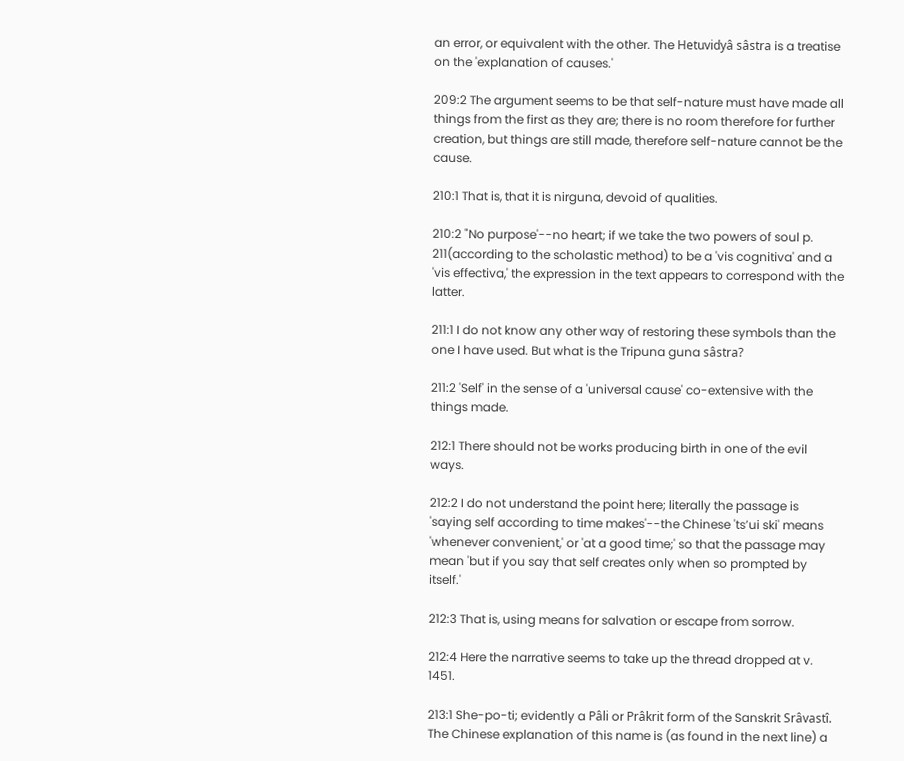an error, or equivalent with the other. The Hetuvidyâ sâstra is a treatise on the 'explanation of causes.'

209:2 The argument seems to be that self-nature must have made all things from the first as they are; there is no room therefore for further creation, but things are still made, therefore self-nature cannot be the cause.

210:1 That is, that it is nirguna, devoid of qualities.

210:2 "No purpose'--no heart; if we take the two powers of soul p. 211(according to the scholastic method) to be a 'vis cognitiva' and a 'vis effectiva,' the expression in the text appears to correspond with the latter.

211:1 I do not know any other way of restoring these symbols than the one I have used. But what is the Tripuna guna sâstra?

211:2 'Self' in the sense of a 'universal cause' co-extensive with the things made.

212:1 There should not be works producing birth in one of the evil ways.

212:2 I do not understand the point here; literally the passage is 'saying self according to time makes'--the Chinese 'ts’ui ski' means 'whenever convenient,' or 'at a good time;' so that the passage may mean 'but if you say that self creates only when so prompted by itself.'

212:3 That is, using means for salvation or escape from sorrow.

212:4 Here the narrative seems to take up the thread dropped at v. 1451.

213:1 She-po-ti; evidently a Pâli or Prâkrit form of the Sanskrit Srâvastî. The Chinese explanation of this name is (as found in the next line) a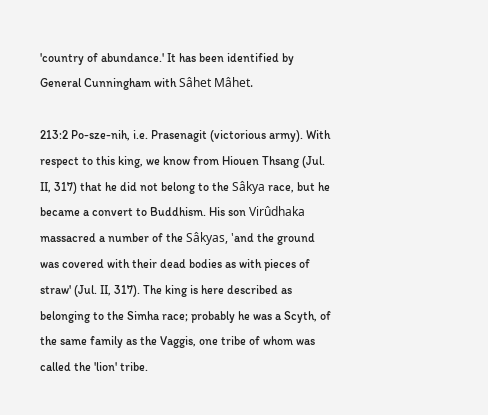'country of abundance.' It has been identified by General Cunningham with Sâhet Mâhet.

213:2 Po-sze-nih, i.e. Prasenagit (victorious army). With respect to this king, we know from Hiouen Thsang (Jul. II, 317) that he did not belong to the Sâkya race, but he became a convert to Buddhism. His son Virûdhaka massacred a number of the Sâkyas, 'and the ground was covered with their dead bodies as with pieces of straw' (Jul. II, 317). The king is here described as belonging to the Simha race; probably he was a Scyth, of the same family as the Vaggis, one tribe of whom was called the 'lion' tribe.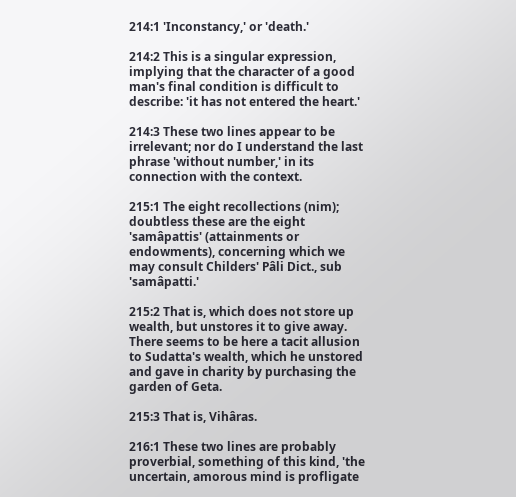214:1 'Inconstancy,' or 'death.'

214:2 This is a singular expression, implying that the character of a good man's final condition is difficult to describe: 'it has not entered the heart.'

214:3 These two lines appear to be irrelevant; nor do I understand the last phrase 'without number,' in its connection with the context.

215:1 The eight recollections (nim); doubtless these are the eight 'samâpattis' (attainments or endowments), concerning which we may consult Childers' Pâli Dict., sub 'samâpatti.'

215:2 That is, which does not store up wealth, but unstores it to give away. There seems to be here a tacit allusion to Sudatta's wealth, which he unstored and gave in charity by purchasing the garden of Geta.

215:3 That is, Vihâras.

216:1 These two lines are probably proverbial, something of this kind, 'the uncertain, amorous mind is profligate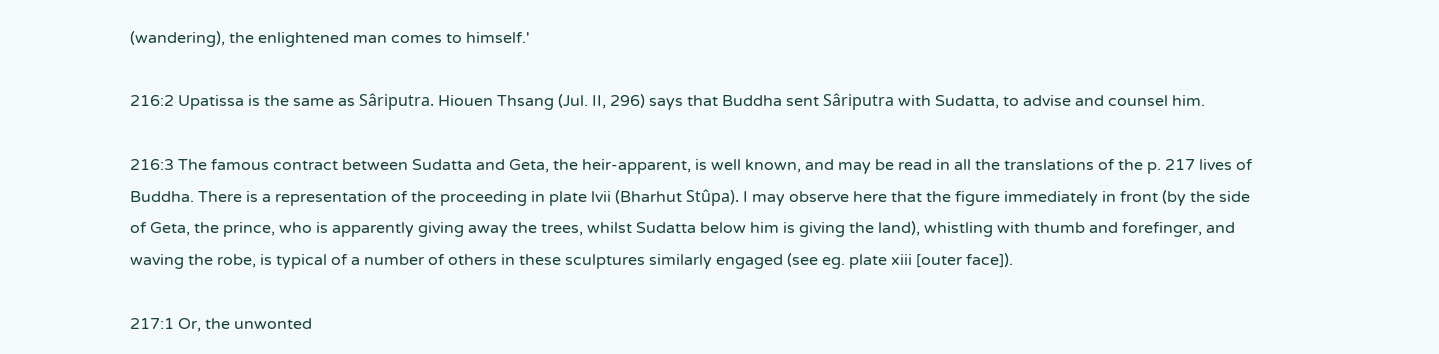(wandering), the enlightened man comes to himself.'

216:2 Upatissa is the same as Sâriputra. Hiouen Thsang (Jul. II, 296) says that Buddha sent Sâriputra with Sudatta, to advise and counsel him.

216:3 The famous contract between Sudatta and Geta, the heir-apparent, is well known, and may be read in all the translations of the p. 217 lives of Buddha. There is a representation of the proceeding in plate lvii (Bharhut Stûpa). I may observe here that the figure immediately in front (by the side of Geta, the prince, who is apparently giving away the trees, whilst Sudatta below him is giving the land), whistling with thumb and forefinger, and waving the robe, is typical of a number of others in these sculptures similarly engaged (see eg. plate xiii [outer face]).

217:1 Or, the unwonted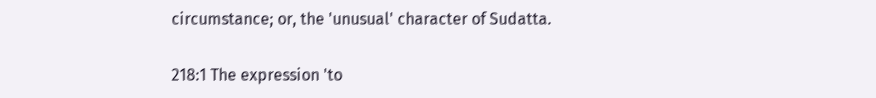circumstance; or, the 'unusual' character of Sudatta.

218:1 The expression 'to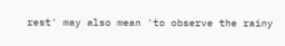rest' may also mean 'to observe the rainy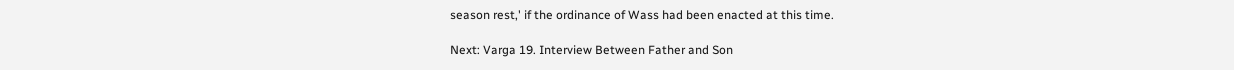season rest,' if the ordinance of Wass had been enacted at this time.

Next: Varga 19. Interview Between Father and Son